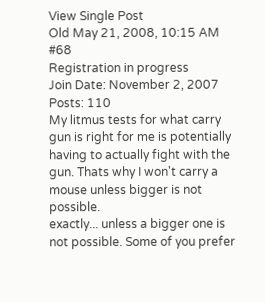View Single Post
Old May 21, 2008, 10:15 AM   #68
Registration in progress
Join Date: November 2, 2007
Posts: 110
My litmus tests for what carry gun is right for me is potentially having to actually fight with the gun. Thats why I won't carry a mouse unless bigger is not possible.
exactly... unless a bigger one is not possible. Some of you prefer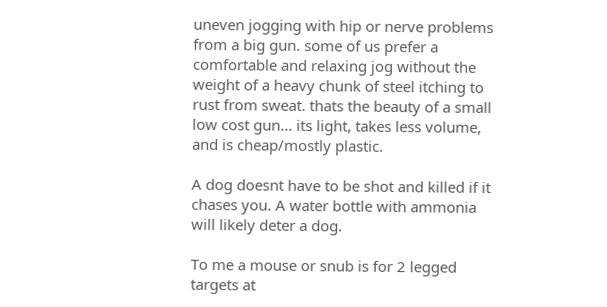uneven jogging with hip or nerve problems from a big gun. some of us prefer a comfortable and relaxing jog without the weight of a heavy chunk of steel itching to rust from sweat. thats the beauty of a small low cost gun... its light, takes less volume, and is cheap/mostly plastic.

A dog doesnt have to be shot and killed if it chases you. A water bottle with ammonia will likely deter a dog.

To me a mouse or snub is for 2 legged targets at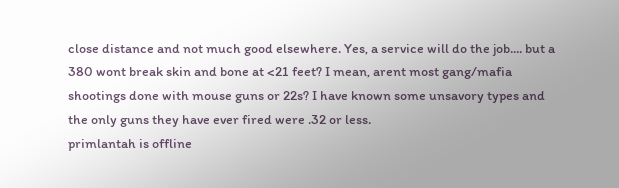close distance and not much good elsewhere. Yes, a service will do the job.... but a 380 wont break skin and bone at <21 feet? I mean, arent most gang/mafia shootings done with mouse guns or 22s? I have known some unsavory types and the only guns they have ever fired were .32 or less.
primlantah is offline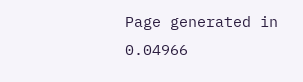Page generated in 0.04966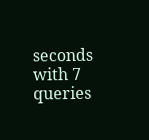seconds with 7 queries